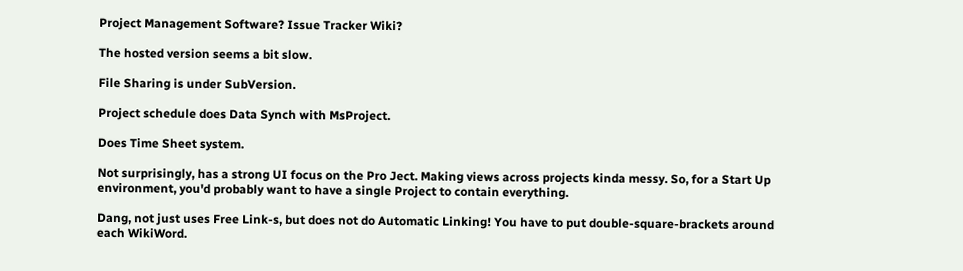Project Management Software? Issue Tracker Wiki?

The hosted version seems a bit slow.

File Sharing is under SubVersion.

Project schedule does Data Synch with MsProject.

Does Time Sheet system.

Not surprisingly, has a strong UI focus on the Pro Ject. Making views across projects kinda messy. So, for a Start Up environment, you'd probably want to have a single Project to contain everything.

Dang, not just uses Free Link-s, but does not do Automatic Linking! You have to put double-square-brackets around each WikiWord.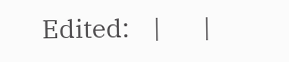Edited:    |       |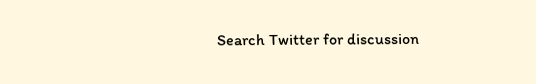Search Twitter for discussion